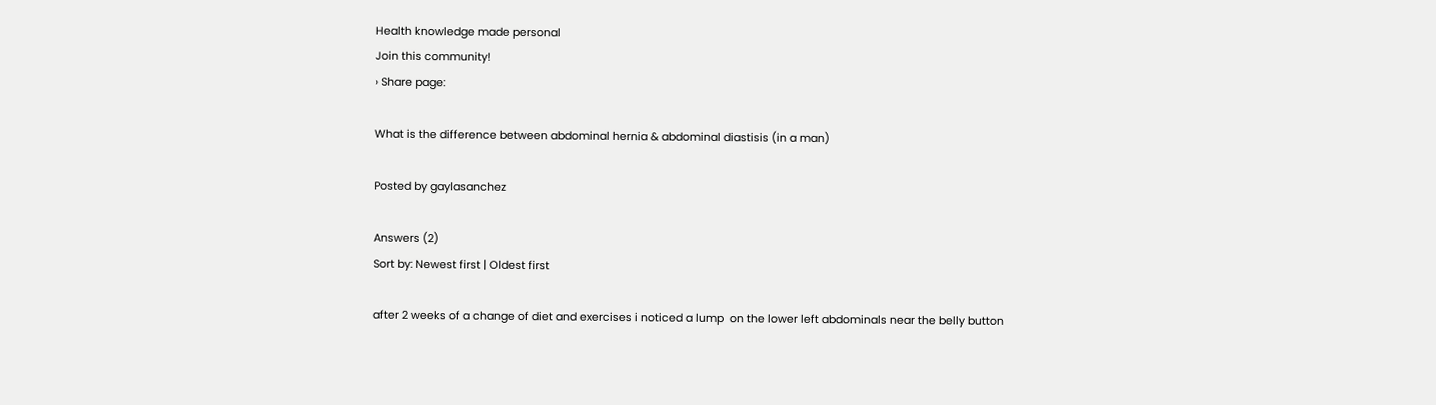Health knowledge made personal
Join this community!
› Share page:

What is the difference between abdominal hernia & abdominal diastisis (in a man)

Posted by gaylasanchez

Answers (2)
Sort by: Newest first | Oldest first

after 2 weeks of a change of diet and exercises i noticed a lump  on the lower left abdominals near the belly button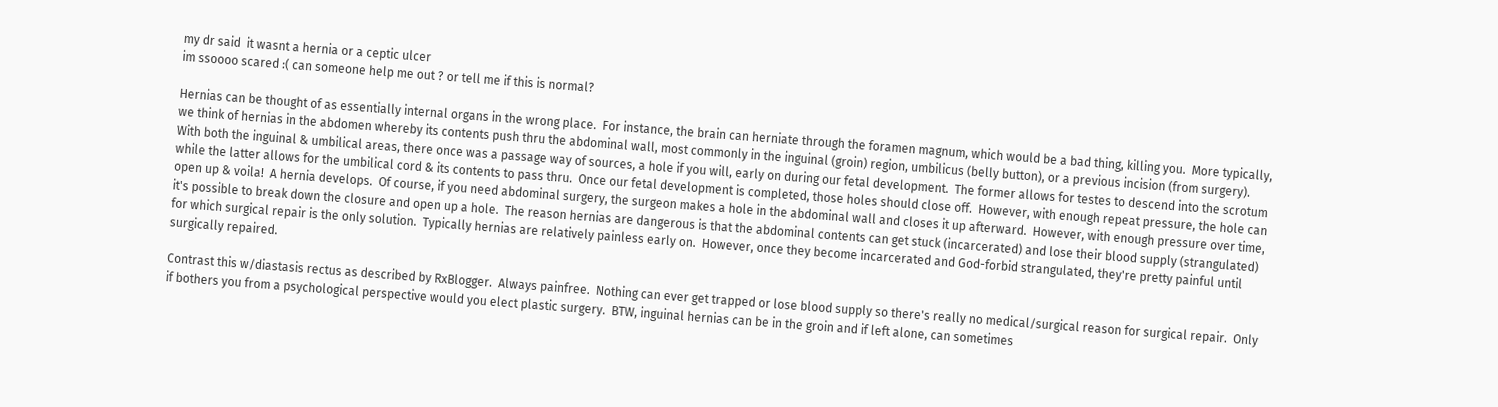my dr said  it wasnt a hernia or a ceptic ulcer
im ssoooo scared :( can someone help me out ? or tell me if this is normal?

Hernias can be thought of as essentially internal organs in the wrong place.  For instance, the brain can herniate through the foramen magnum, which would be a bad thing, killing you.  More typically, we think of hernias in the abdomen whereby its contents push thru the abdominal wall, most commonly in the inguinal (groin) region, umbilicus (belly button), or a previous incision (from surgery).  With both the inguinal & umbilical areas, there once was a passage way of sources, a hole if you will, early on during our fetal development.  The former allows for testes to descend into the scrotum while the latter allows for the umbilical cord & its contents to pass thru.  Once our fetal development is completed, those holes should close off.  However, with enough repeat pressure, the hole can open up & voila!  A hernia develops.  Of course, if you need abdominal surgery, the surgeon makes a hole in the abdominal wall and closes it up afterward.  However, with enough pressure over time, it's possible to break down the closure and open up a hole.  The reason hernias are dangerous is that the abdominal contents can get stuck (incarcerated) and lose their blood supply (strangulated) for which surgical repair is the only solution.  Typically hernias are relatively painless early on.  However, once they become incarcerated and God-forbid strangulated, they're pretty painful until surgically repaired.

Contrast this w/diastasis rectus as described by RxBlogger.  Always painfree.  Nothing can ever get trapped or lose blood supply so there's really no medical/surgical reason for surgical repair.  Only if bothers you from a psychological perspective would you elect plastic surgery.  BTW, inguinal hernias can be in the groin and if left alone, can sometimes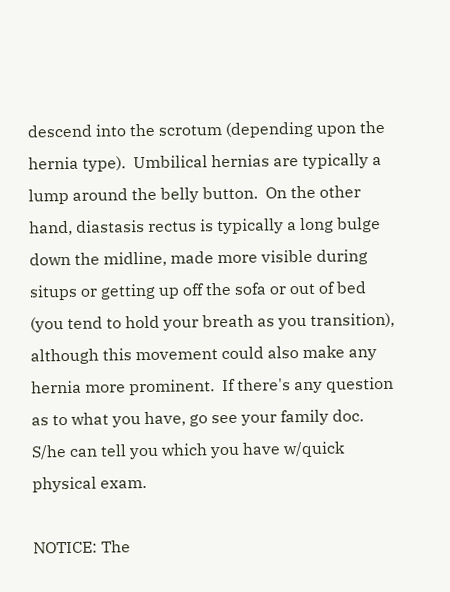descend into the scrotum (depending upon the hernia type).  Umbilical hernias are typically a lump around the belly button.  On the other hand, diastasis rectus is typically a long bulge down the midline, made more visible during situps or getting up off the sofa or out of bed (you tend to hold your breath as you transition), although this movement could also make any hernia more prominent.  If there's any question as to what you have, go see your family doc.  S/he can tell you which you have w/quick physical exam.

NOTICE: The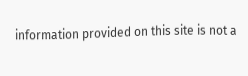information provided on this site is not a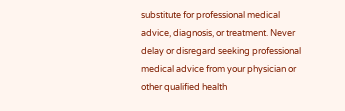substitute for professional medical advice, diagnosis, or treatment. Never delay or disregard seeking professional medical advice from your physician or other qualified health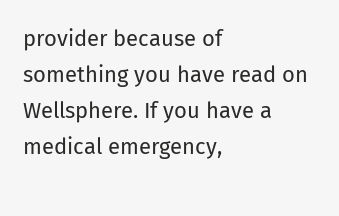provider because of something you have read on Wellsphere. If you have a medical emergency,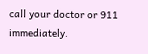call your doctor or 911 immediately.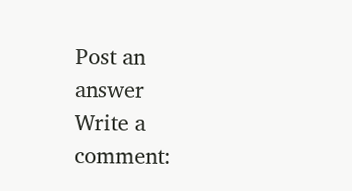Post an answer
Write a comment: